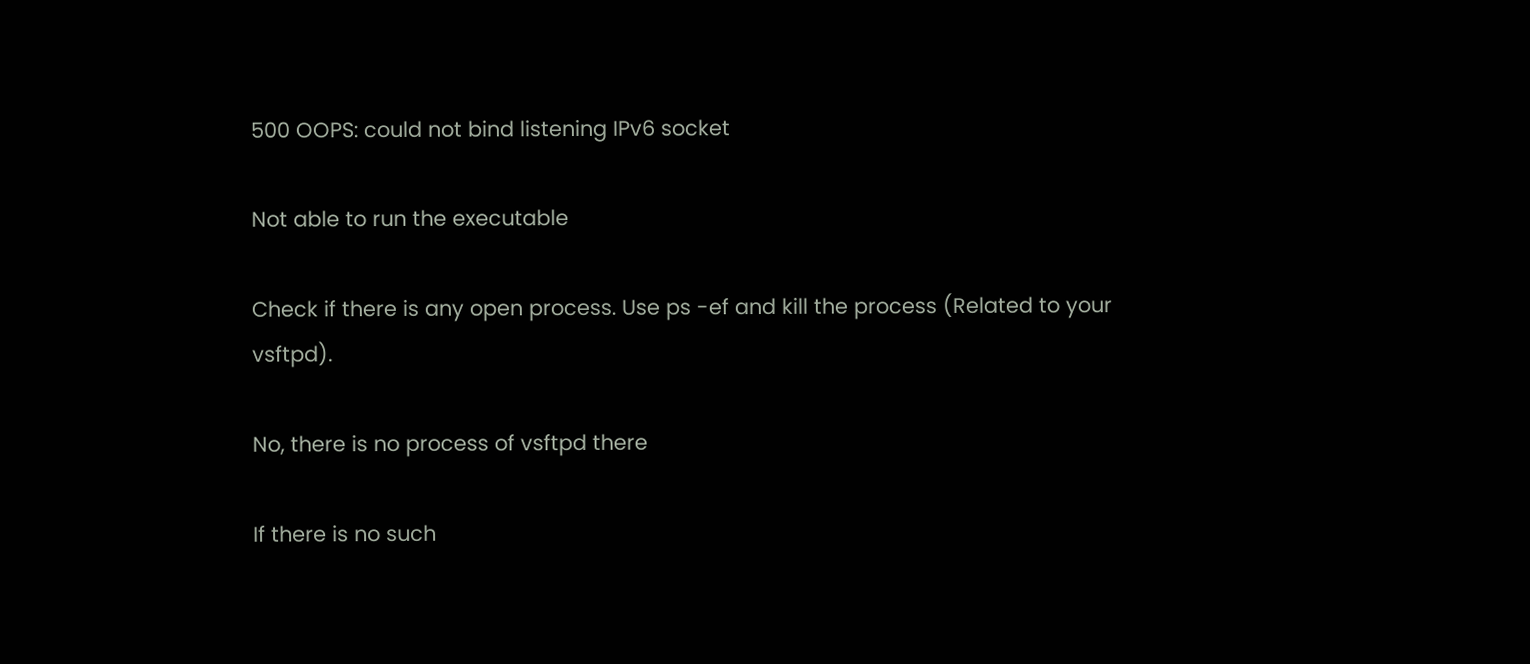500 OOPS: could not bind listening IPv6 socket

Not able to run the executable

Check if there is any open process. Use ps -ef and kill the process (Related to your vsftpd).

No, there is no process of vsftpd there

If there is no such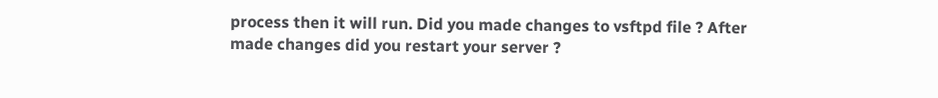process then it will run. Did you made changes to vsftpd file ? After made changes did you restart your server ?